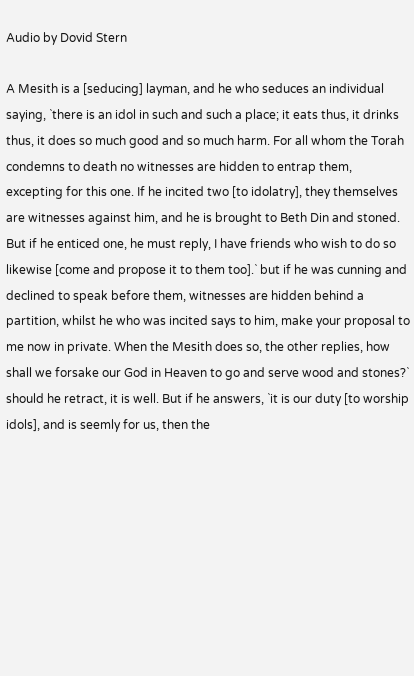Audio by Dovid Stern

A Mesith is a [seducing] layman, and he who seduces an individual saying, `there is an idol in such and such a place; it eats thus, it drinks thus, it does so much good and so much harm. For all whom the Torah condemns to death no witnesses are hidden to entrap them, excepting for this one. If he incited two [to idolatry], they themselves are witnesses against him, and he is brought to Beth Din and stoned. But if he enticed one, he must reply, I have friends who wish to do so likewise [come and propose it to them too].` but if he was cunning and declined to speak before them, witnesses are hidden behind a partition, whilst he who was incited says to him, make your proposal to me now in private. When the Mesith does so, the other replies, how shall we forsake our God in Heaven to go and serve wood and stones?` should he retract, it is well. But if he answers, `it is our duty [to worship idols], and is seemly for us, then the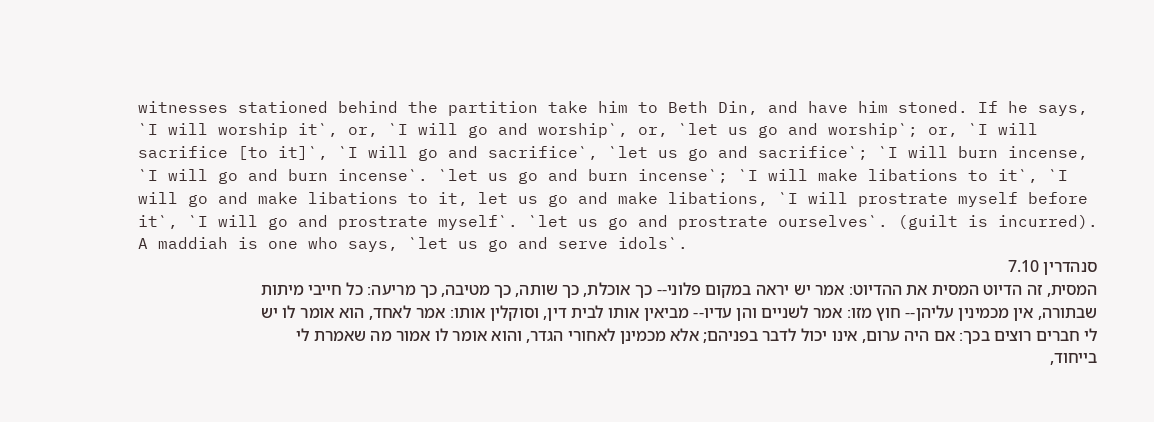witnesses stationed behind the partition take him to Beth Din, and have him stoned. If he says, `I will worship it`, or, `I will go and worship`, or, `let us go and worship`; or, `I will sacrifice [to it]`, `I will go and sacrifice`, `let us go and sacrifice`; `I will burn incense, `I will go and burn incense`. `let us go and burn incense`; `I will make libations to it`, `I will go and make libations to it, let us go and make libations, `I will prostrate myself before it`, `I will go and prostrate myself`. `let us go and prostrate ourselves`. (guilt is incurred).
A maddiah is one who says, `let us go and serve idols`.
סנהדרין 7.10
המסית, זה הדיוט המסית את ההדיוט׃ אמר יש יראה במקום פלוני-- כך אוכלת, כך שותה, כך מטיבה, כך מריעה׃ כל חייבי מיתות שבתורה, אין מכמינין עליהן-- חוץ מזו׃ אמר לשניים והן עדיו-- מביאין אותו לבית דין, וסוקלין אותו׃ אמר לאחד, הוא אומר לו יש לי חברים רוצים בכך׃ אם היה ערום, אינו יכול לדבר בפניהם; אלא מכמינן לאחורי הגדר, והוא אומר לו אמור מה שאמרת לי בייחוד,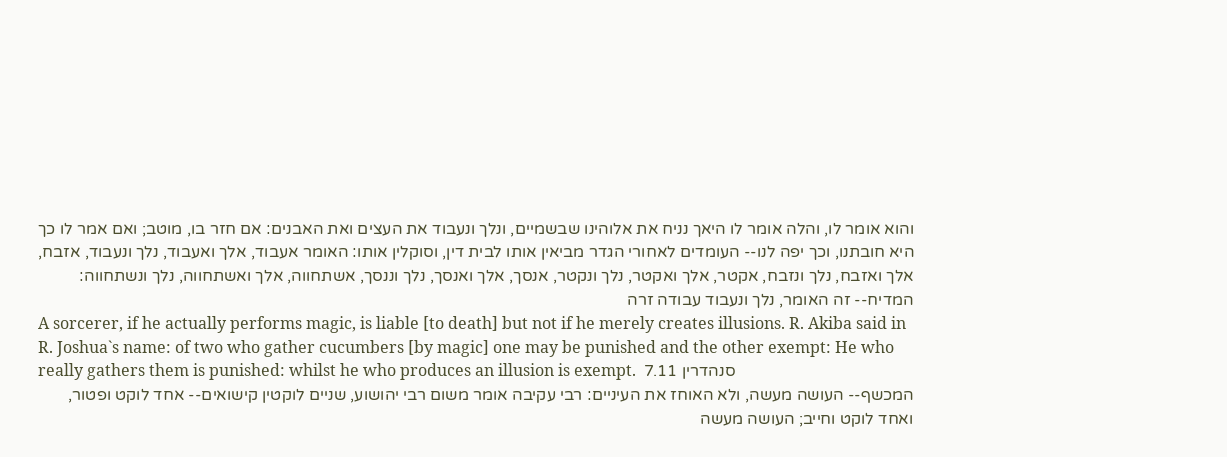והוא אומר לו, והלה אומר לו היאך נניח את אלוהינו שבשמיים, ונלך ונעבוד את העצים ואת האבנים׃ אם חזר בו, מוטב; ואם אמר לו כך היא חובתנו, וכך יפה לנו-- העומדים לאחורי הגדר מביאין אותו לבית דין, וסוקלין אותו׃ האומר אעבוד, אלך ואעבוד, נלך ונעבוד, אזבח, אלך ואזבח, נלך ונזבח, אקטר, אלך ואקטר, נלך ונקטר, אנסך, אלך ואנסך, נלך וננסך, אשתחווה, אלך ואשתחווה, נלך ונשתחווה׃ המדיח-- זה האומר, נלך ונעבוד עבודה זרה
A sorcerer, if he actually performs magic, is liable [to death] but not if he merely creates illusions. R. Akiba said in R. Joshua`s name: of two who gather cucumbers [by magic] one may be punished and the other exempt: He who really gathers them is punished: whilst he who produces an illusion is exempt.  סנהדרין 7.11
המכשף-- העושה מעשה, ולא האוחז את העיניים׃ רבי עקיבה אומר משום רבי יהושוע, שניים לוקטין קישואים-- אחד לוקט ופטור, ואחד לוקט וחייב; העושה מעשה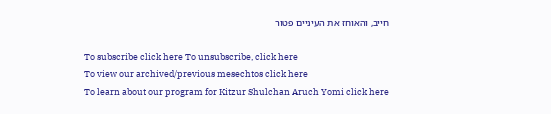חייב, והאוחז את העיניים פטור

To subscribe click here To unsubscribe, click here
To view our archived/previous mesechtos click here
To learn about our program for Kitzur Shulchan Aruch Yomi click here